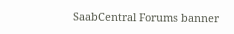SaabCentral Forums banner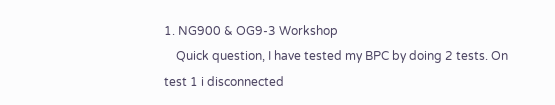1. NG900 & OG9-3 Workshop
    Quick question, I have tested my BPC by doing 2 tests. On test 1 i disconnected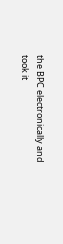the BPC electronically and took it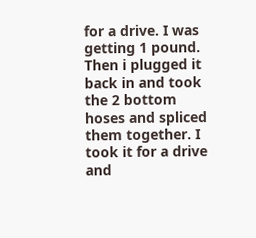for a drive. I was getting 1 pound. Then i plugged it back in and took the 2 bottom hoses and spliced them together. I took it for a drive and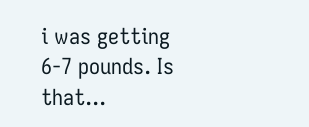i was getting 6-7 pounds. Is that...